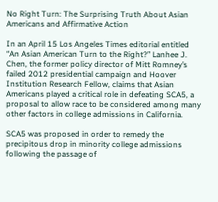No Right Turn: The Surprising Truth About Asian Americans and Affirmative Action

In an April 15 Los Angeles Times editorial entitled “An Asian American Turn to the Right?” Lanhee J. Chen, the former policy director of Mitt Romney’s failed 2012 presidential campaign and Hoover Institution Research Fellow, claims that Asian Americans played a critical role in defeating SCA5, a proposal to allow race to be considered among many other factors in college admissions in California.

SCA5 was proposed in order to remedy the precipitous drop in minority college admissions following the passage of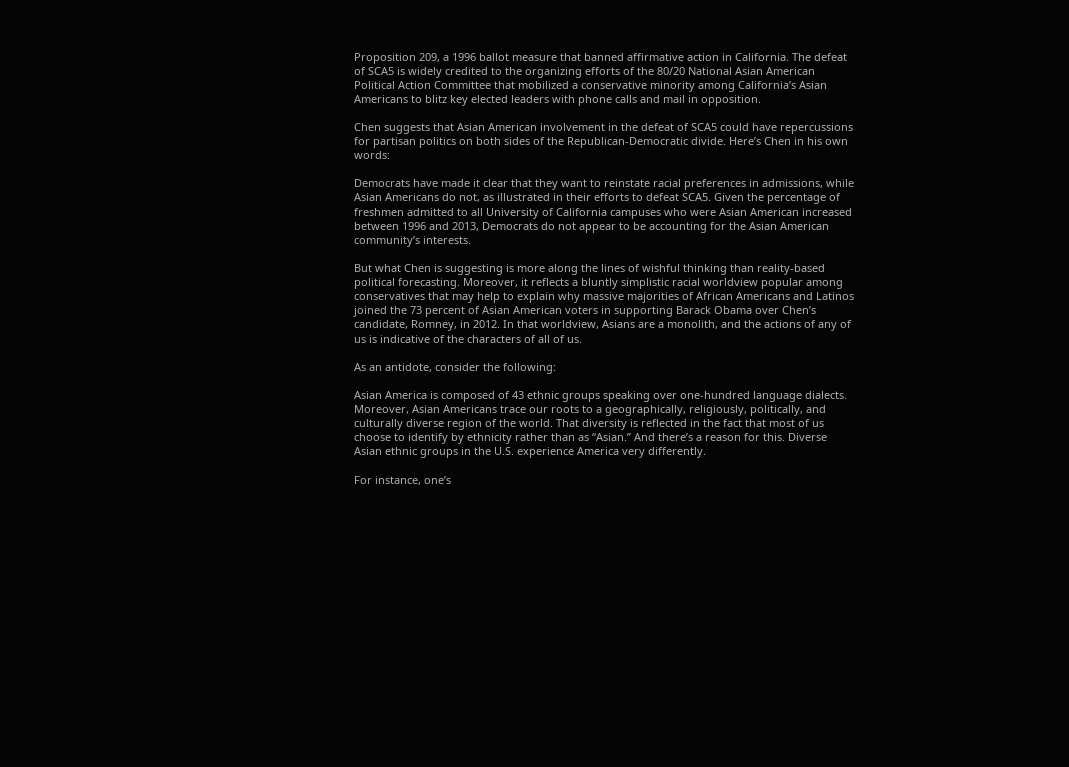Proposition 209, a 1996 ballot measure that banned affirmative action in California. The defeat of SCA5 is widely credited to the organizing efforts of the 80/20 National Asian American Political Action Committee that mobilized a conservative minority among California’s Asian Americans to blitz key elected leaders with phone calls and mail in opposition.

Chen suggests that Asian American involvement in the defeat of SCA5 could have repercussions for partisan politics on both sides of the Republican-Democratic divide. Here’s Chen in his own words:

Democrats have made it clear that they want to reinstate racial preferences in admissions, while Asian Americans do not, as illustrated in their efforts to defeat SCA5. Given the percentage of freshmen admitted to all University of California campuses who were Asian American increased between 1996 and 2013, Democrats do not appear to be accounting for the Asian American community’s interests.

But what Chen is suggesting is more along the lines of wishful thinking than reality-based political forecasting. Moreover, it reflects a bluntly simplistic racial worldview popular among conservatives that may help to explain why massive majorities of African Americans and Latinos joined the 73 percent of Asian American voters in supporting Barack Obama over Chen’s candidate, Romney, in 2012. In that worldview, Asians are a monolith, and the actions of any of us is indicative of the characters of all of us.

As an antidote, consider the following:

Asian America is composed of 43 ethnic groups speaking over one-hundred language dialects. Moreover, Asian Americans trace our roots to a geographically, religiously, politically, and culturally diverse region of the world. That diversity is reflected in the fact that most of us choose to identify by ethnicity rather than as “Asian.” And there’s a reason for this. Diverse Asian ethnic groups in the U.S. experience America very differently.

For instance, one’s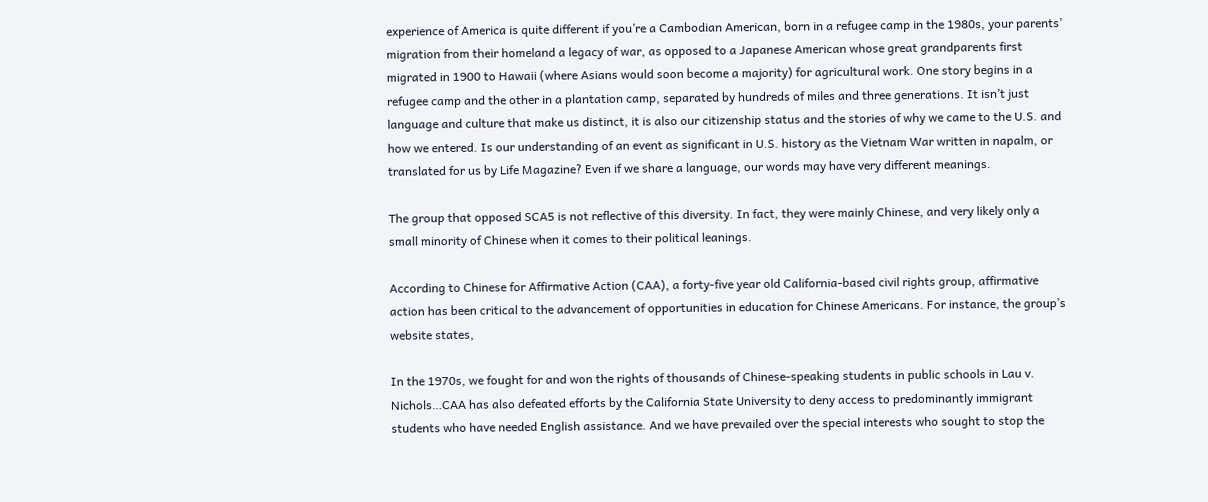experience of America is quite different if you’re a Cambodian American, born in a refugee camp in the 1980s, your parents’ migration from their homeland a legacy of war, as opposed to a Japanese American whose great grandparents first migrated in 1900 to Hawaii (where Asians would soon become a majority) for agricultural work. One story begins in a refugee camp and the other in a plantation camp, separated by hundreds of miles and three generations. It isn’t just language and culture that make us distinct, it is also our citizenship status and the stories of why we came to the U.S. and how we entered. Is our understanding of an event as significant in U.S. history as the Vietnam War written in napalm, or translated for us by Life Magazine? Even if we share a language, our words may have very different meanings.

The group that opposed SCA5 is not reflective of this diversity. In fact, they were mainly Chinese, and very likely only a small minority of Chinese when it comes to their political leanings.

According to Chinese for Affirmative Action (CAA), a forty-five year old California-based civil rights group, affirmative action has been critical to the advancement of opportunities in education for Chinese Americans. For instance, the group’s website states,

In the 1970s, we fought for and won the rights of thousands of Chinese-speaking students in public schools in Lau v. Nichols…CAA has also defeated efforts by the California State University to deny access to predominantly immigrant students who have needed English assistance. And we have prevailed over the special interests who sought to stop the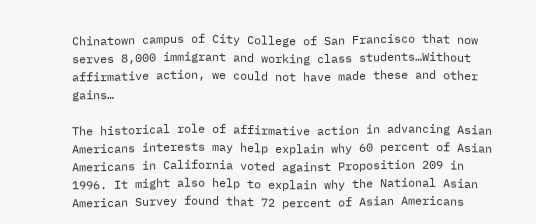Chinatown campus of City College of San Francisco that now serves 8,000 immigrant and working class students…Without affirmative action, we could not have made these and other gains…

The historical role of affirmative action in advancing Asian Americans interests may help explain why 60 percent of Asian Americans in California voted against Proposition 209 in 1996. It might also help to explain why the National Asian American Survey found that 72 percent of Asian Americans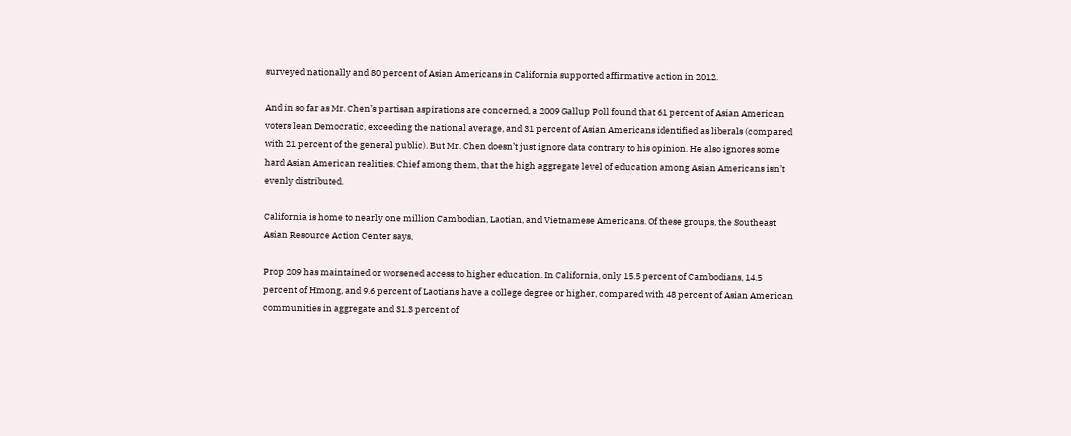surveyed nationally and 80 percent of Asian Americans in California supported affirmative action in 2012.

And in so far as Mr. Chen’s partisan aspirations are concerned, a 2009 Gallup Poll found that 61 percent of Asian American voters lean Democratic, exceeding the national average, and 31 percent of Asian Americans identified as liberals (compared with 21 percent of the general public). But Mr. Chen doesn’t just ignore data contrary to his opinion. He also ignores some hard Asian American realities. Chief among them, that the high aggregate level of education among Asian Americans isn’t evenly distributed.

California is home to nearly one million Cambodian, Laotian, and Vietnamese Americans. Of these groups, the Southeast Asian Resource Action Center says,

Prop 209 has maintained or worsened access to higher education. In California, only 15.5 percent of Cambodians, 14.5 percent of Hmong, and 9.6 percent of Laotians have a college degree or higher, compared with 48 percent of Asian American communities in aggregate and 31.3 percent of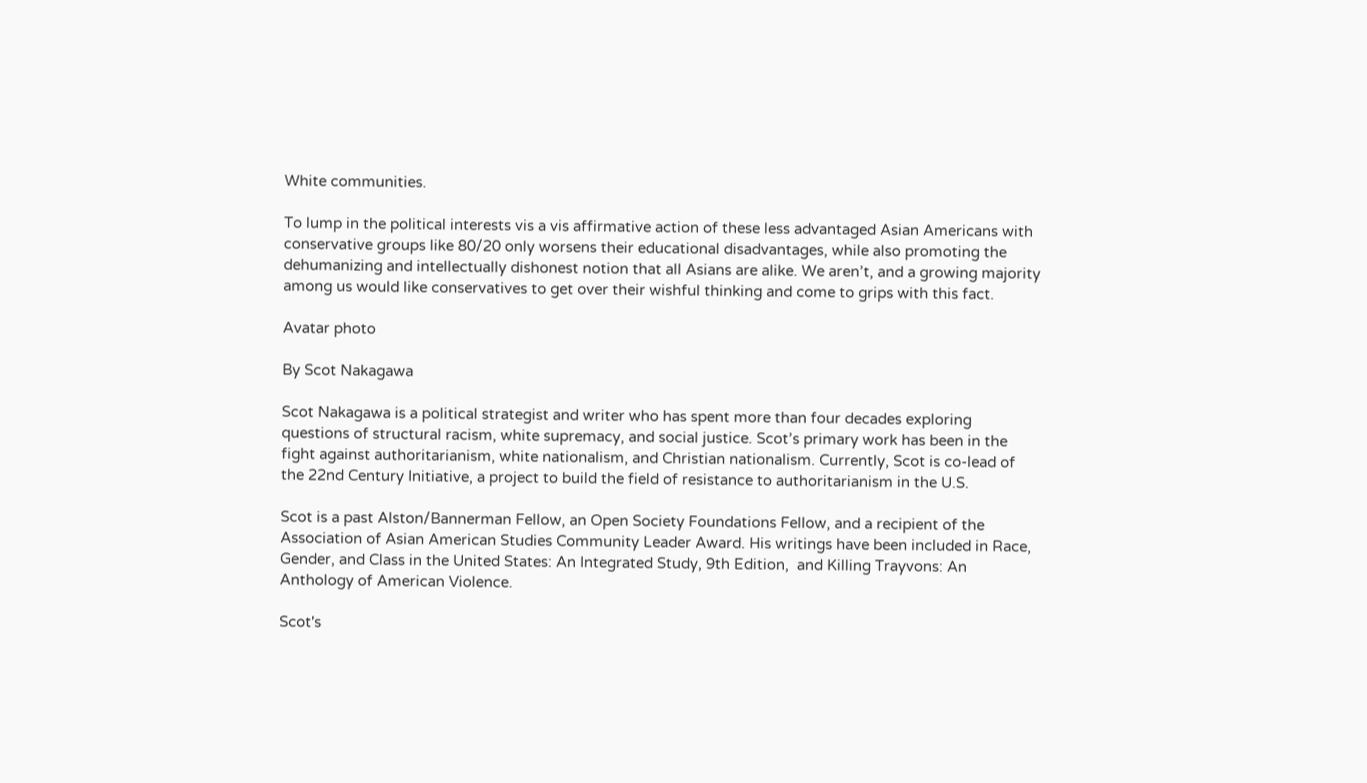White communities.

To lump in the political interests vis a vis affirmative action of these less advantaged Asian Americans with conservative groups like 80/20 only worsens their educational disadvantages, while also promoting the dehumanizing and intellectually dishonest notion that all Asians are alike. We aren’t, and a growing majority among us would like conservatives to get over their wishful thinking and come to grips with this fact.

Avatar photo

By Scot Nakagawa

Scot Nakagawa is a political strategist and writer who has spent more than four decades exploring questions of structural racism, white supremacy, and social justice. Scot’s primary work has been in the fight against authoritarianism, white nationalism, and Christian nationalism. Currently, Scot is co-lead of the 22nd Century Initiative, a project to build the field of resistance to authoritarianism in the U.S.

Scot is a past Alston/Bannerman Fellow, an Open Society Foundations Fellow, and a recipient of the Association of Asian American Studies Community Leader Award. His writings have been included in Race, Gender, and Class in the United States: An Integrated Study, 9th Edition,  and Killing Trayvons: An Anthology of American Violence.

Scot's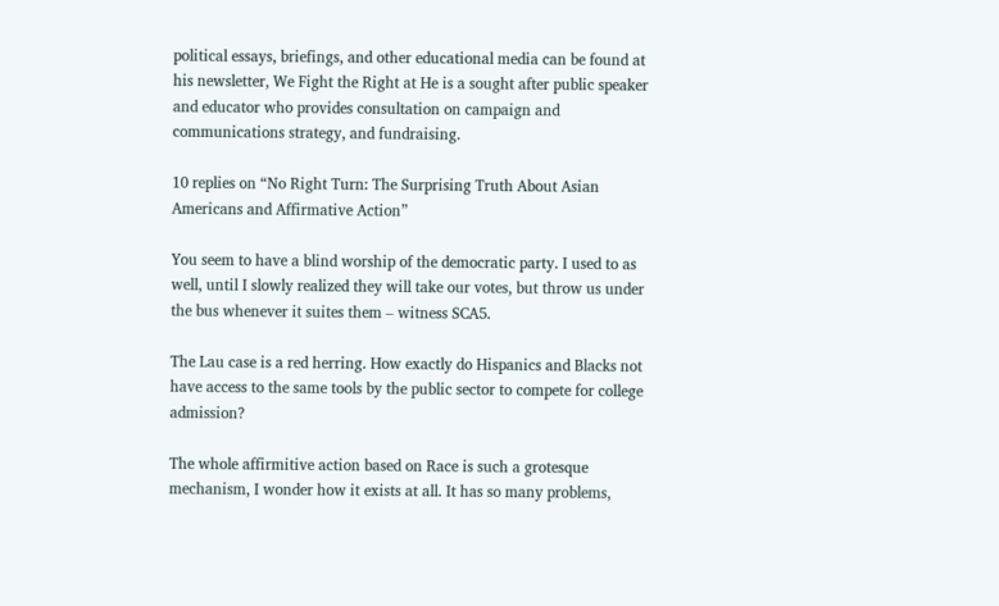political essays, briefings, and other educational media can be found at his newsletter, We Fight the Right at He is a sought after public speaker and educator who provides consultation on campaign and communications strategy, and fundraising.

10 replies on “No Right Turn: The Surprising Truth About Asian Americans and Affirmative Action”

You seem to have a blind worship of the democratic party. I used to as well, until I slowly realized they will take our votes, but throw us under the bus whenever it suites them – witness SCA5.

The Lau case is a red herring. How exactly do Hispanics and Blacks not have access to the same tools by the public sector to compete for college admission?

The whole affirmitive action based on Race is such a grotesque mechanism, I wonder how it exists at all. It has so many problems,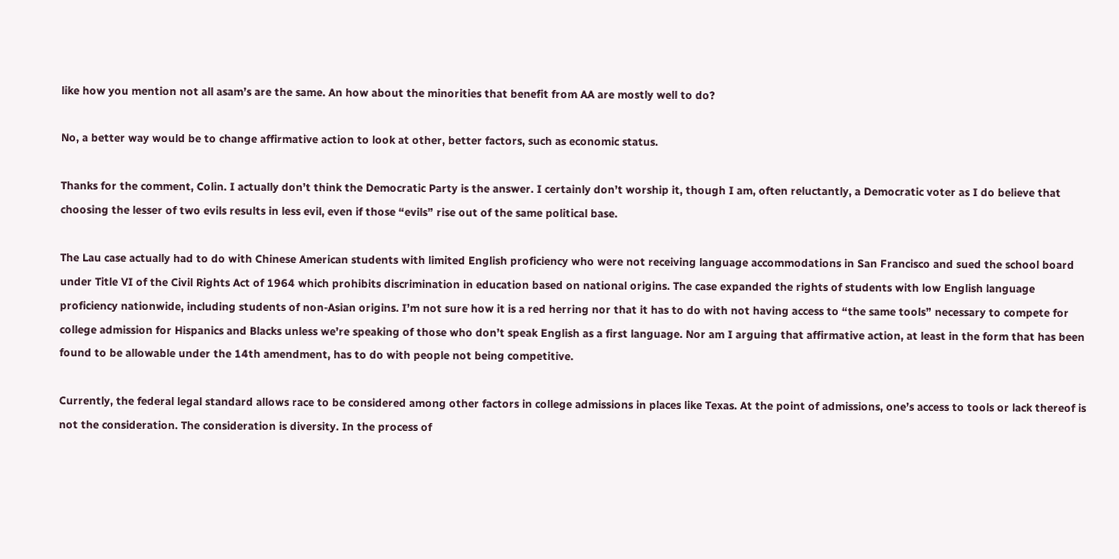like how you mention not all asam’s are the same. An how about the minorities that benefit from AA are mostly well to do?

No, a better way would be to change affirmative action to look at other, better factors, such as economic status.

Thanks for the comment, Colin. I actually don’t think the Democratic Party is the answer. I certainly don’t worship it, though I am, often reluctantly, a Democratic voter as I do believe that choosing the lesser of two evils results in less evil, even if those “evils” rise out of the same political base.

The Lau case actually had to do with Chinese American students with limited English proficiency who were not receiving language accommodations in San Francisco and sued the school board under Title VI of the Civil Rights Act of 1964 which prohibits discrimination in education based on national origins. The case expanded the rights of students with low English language proficiency nationwide, including students of non-Asian origins. I’m not sure how it is a red herring nor that it has to do with not having access to “the same tools” necessary to compete for college admission for Hispanics and Blacks unless we’re speaking of those who don’t speak English as a first language. Nor am I arguing that affirmative action, at least in the form that has been found to be allowable under the 14th amendment, has to do with people not being competitive.

Currently, the federal legal standard allows race to be considered among other factors in college admissions in places like Texas. At the point of admissions, one’s access to tools or lack thereof is not the consideration. The consideration is diversity. In the process of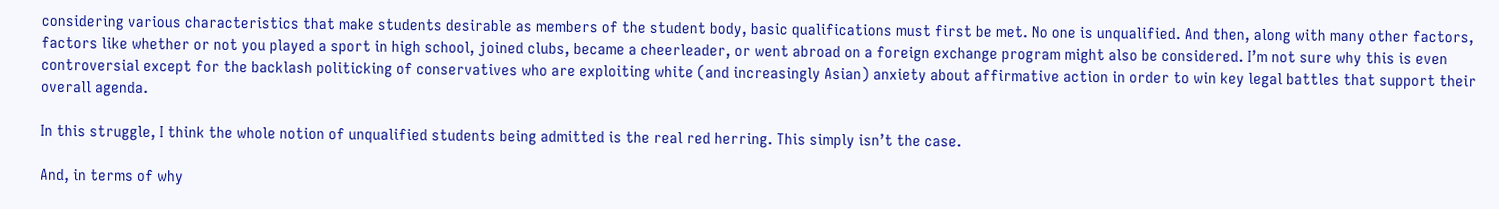considering various characteristics that make students desirable as members of the student body, basic qualifications must first be met. No one is unqualified. And then, along with many other factors, factors like whether or not you played a sport in high school, joined clubs, became a cheerleader, or went abroad on a foreign exchange program might also be considered. I’m not sure why this is even controversial except for the backlash politicking of conservatives who are exploiting white (and increasingly Asian) anxiety about affirmative action in order to win key legal battles that support their overall agenda.

In this struggle, I think the whole notion of unqualified students being admitted is the real red herring. This simply isn’t the case.

And, in terms of why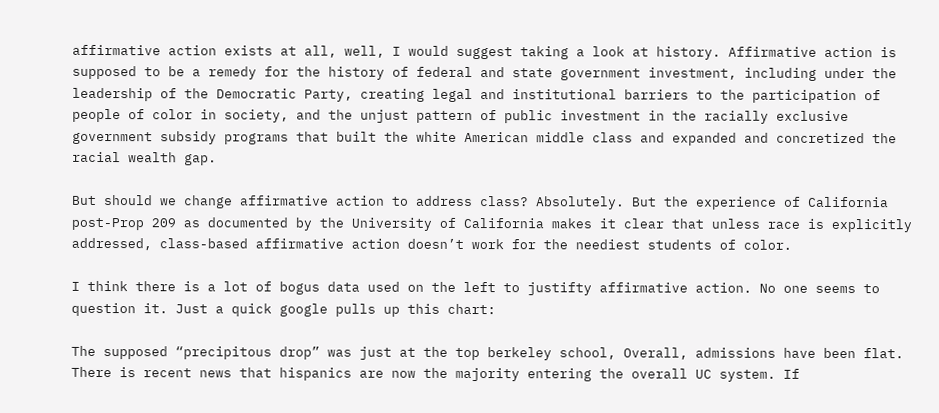affirmative action exists at all, well, I would suggest taking a look at history. Affirmative action is supposed to be a remedy for the history of federal and state government investment, including under the leadership of the Democratic Party, creating legal and institutional barriers to the participation of people of color in society, and the unjust pattern of public investment in the racially exclusive government subsidy programs that built the white American middle class and expanded and concretized the racial wealth gap.

But should we change affirmative action to address class? Absolutely. But the experience of California post-Prop 209 as documented by the University of California makes it clear that unless race is explicitly addressed, class-based affirmative action doesn’t work for the neediest students of color.

I think there is a lot of bogus data used on the left to justifty affirmative action. No one seems to question it. Just a quick google pulls up this chart:

The supposed “precipitous drop” was just at the top berkeley school, Overall, admissions have been flat. There is recent news that hispanics are now the majority entering the overall UC system. If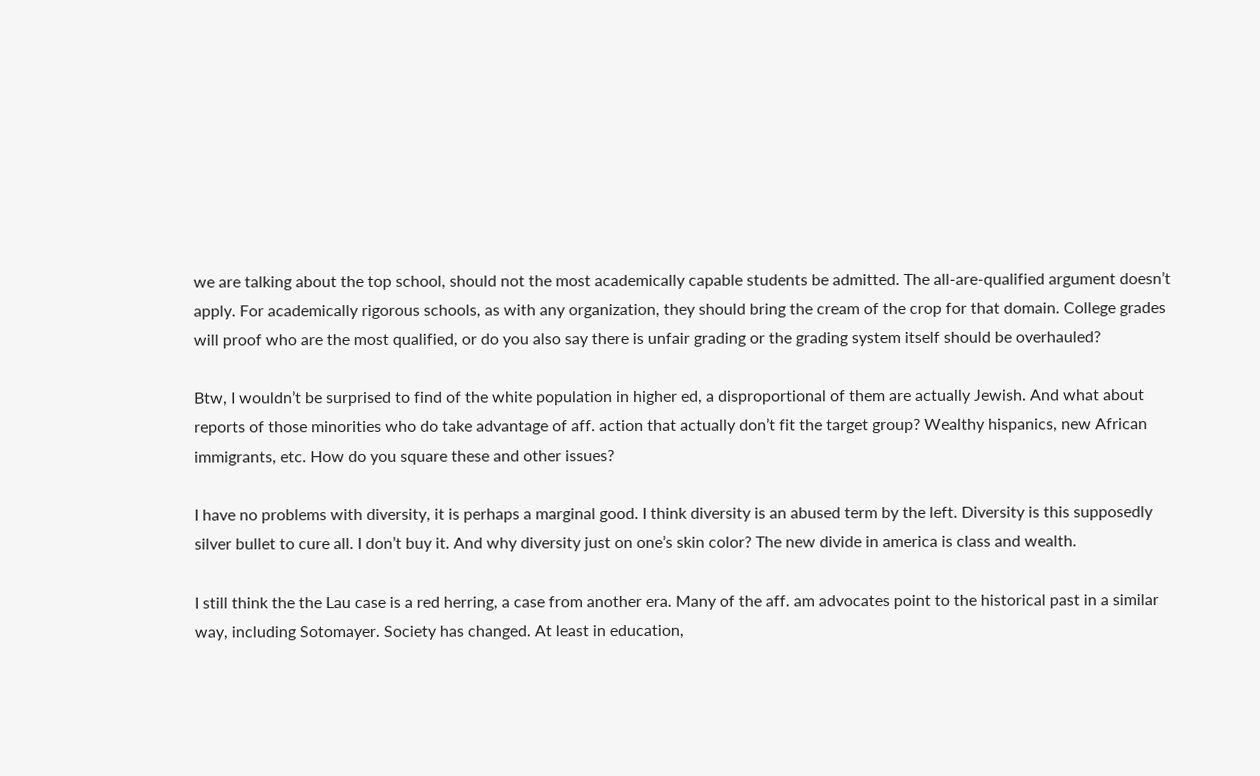we are talking about the top school, should not the most academically capable students be admitted. The all-are-qualified argument doesn’t apply. For academically rigorous schools, as with any organization, they should bring the cream of the crop for that domain. College grades will proof who are the most qualified, or do you also say there is unfair grading or the grading system itself should be overhauled?

Btw, I wouldn’t be surprised to find of the white population in higher ed, a disproportional of them are actually Jewish. And what about reports of those minorities who do take advantage of aff. action that actually don’t fit the target group? Wealthy hispanics, new African immigrants, etc. How do you square these and other issues?

I have no problems with diversity, it is perhaps a marginal good. I think diversity is an abused term by the left. Diversity is this supposedly silver bullet to cure all. I don’t buy it. And why diversity just on one’s skin color? The new divide in america is class and wealth.

I still think the the Lau case is a red herring, a case from another era. Many of the aff. am advocates point to the historical past in a similar way, including Sotomayer. Society has changed. At least in education,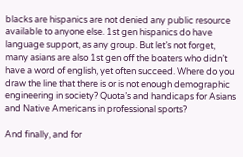blacks are hispanics are not denied any public resource available to anyone else. 1st gen hispanics do have language support, as any group. But let’s not forget, many asians are also 1st gen off the boaters who didn’t have a word of english, yet often succeed. Where do you draw the line that there is or is not enough demographic engineering in society? Quota’s and handicaps for Asians and Native Americans in professional sports?

And finally, and for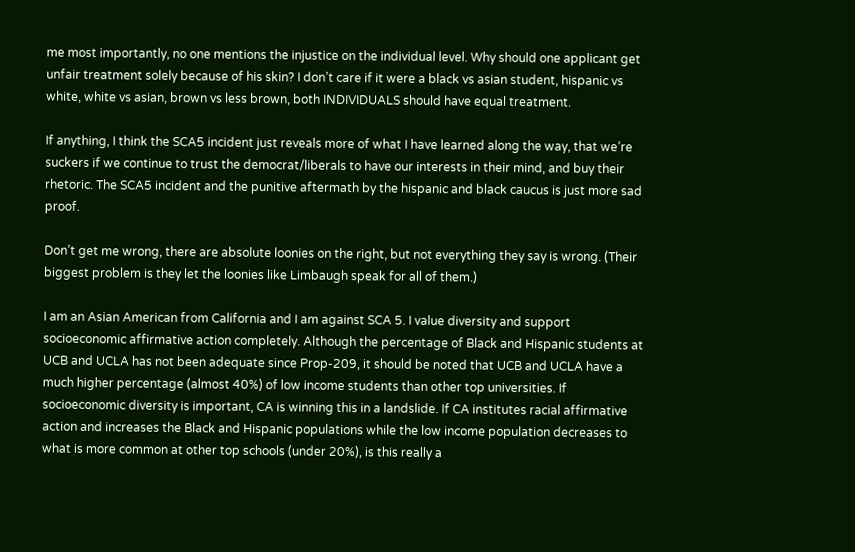me most importantly, no one mentions the injustice on the individual level. Why should one applicant get unfair treatment solely because of his skin? I don’t care if it were a black vs asian student, hispanic vs white, white vs asian, brown vs less brown, both INDIVIDUALS should have equal treatment.

If anything, I think the SCA5 incident just reveals more of what I have learned along the way, that we’re suckers if we continue to trust the democrat/liberals to have our interests in their mind, and buy their rhetoric. The SCA5 incident and the punitive aftermath by the hispanic and black caucus is just more sad proof.

Don’t get me wrong, there are absolute loonies on the right, but not everything they say is wrong. (Their biggest problem is they let the loonies like Limbaugh speak for all of them.)

I am an Asian American from California and I am against SCA 5. I value diversity and support socioeconomic affirmative action completely. Although the percentage of Black and Hispanic students at UCB and UCLA has not been adequate since Prop-209, it should be noted that UCB and UCLA have a much higher percentage (almost 40%) of low income students than other top universities. If socioeconomic diversity is important, CA is winning this in a landslide. If CA institutes racial affirmative action and increases the Black and Hispanic populations while the low income population decreases to what is more common at other top schools (under 20%), is this really a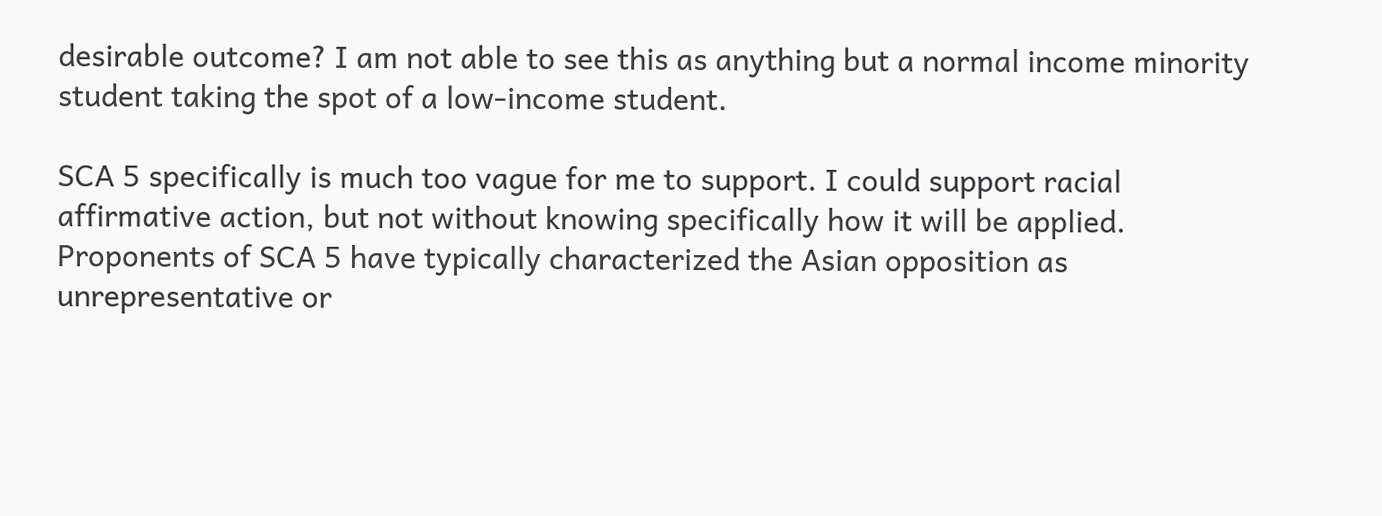desirable outcome? I am not able to see this as anything but a normal income minority student taking the spot of a low-income student.

SCA 5 specifically is much too vague for me to support. I could support racial affirmative action, but not without knowing specifically how it will be applied. Proponents of SCA 5 have typically characterized the Asian opposition as unrepresentative or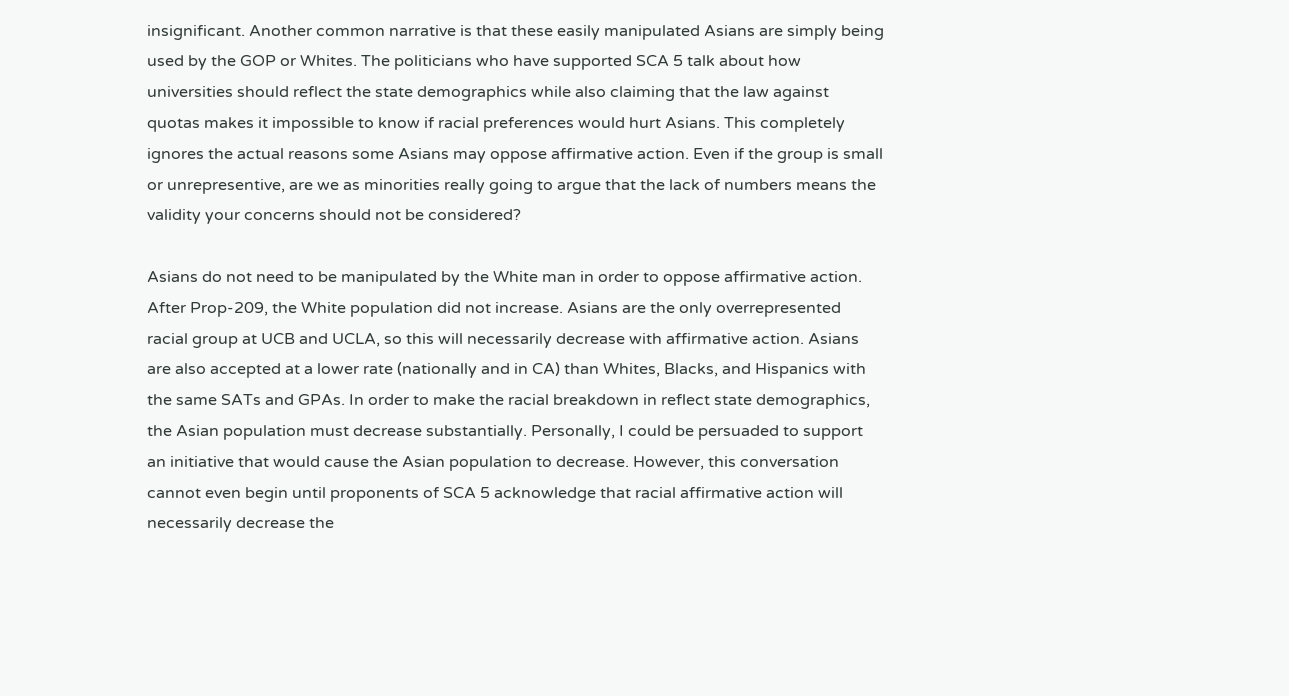insignificant. Another common narrative is that these easily manipulated Asians are simply being used by the GOP or Whites. The politicians who have supported SCA 5 talk about how universities should reflect the state demographics while also claiming that the law against quotas makes it impossible to know if racial preferences would hurt Asians. This completely ignores the actual reasons some Asians may oppose affirmative action. Even if the group is small or unrepresentive, are we as minorities really going to argue that the lack of numbers means the validity your concerns should not be considered?

Asians do not need to be manipulated by the White man in order to oppose affirmative action. After Prop-209, the White population did not increase. Asians are the only overrepresented racial group at UCB and UCLA, so this will necessarily decrease with affirmative action. Asians are also accepted at a lower rate (nationally and in CA) than Whites, Blacks, and Hispanics with the same SATs and GPAs. In order to make the racial breakdown in reflect state demographics, the Asian population must decrease substantially. Personally, I could be persuaded to support an initiative that would cause the Asian population to decrease. However, this conversation cannot even begin until proponents of SCA 5 acknowledge that racial affirmative action will necessarily decrease the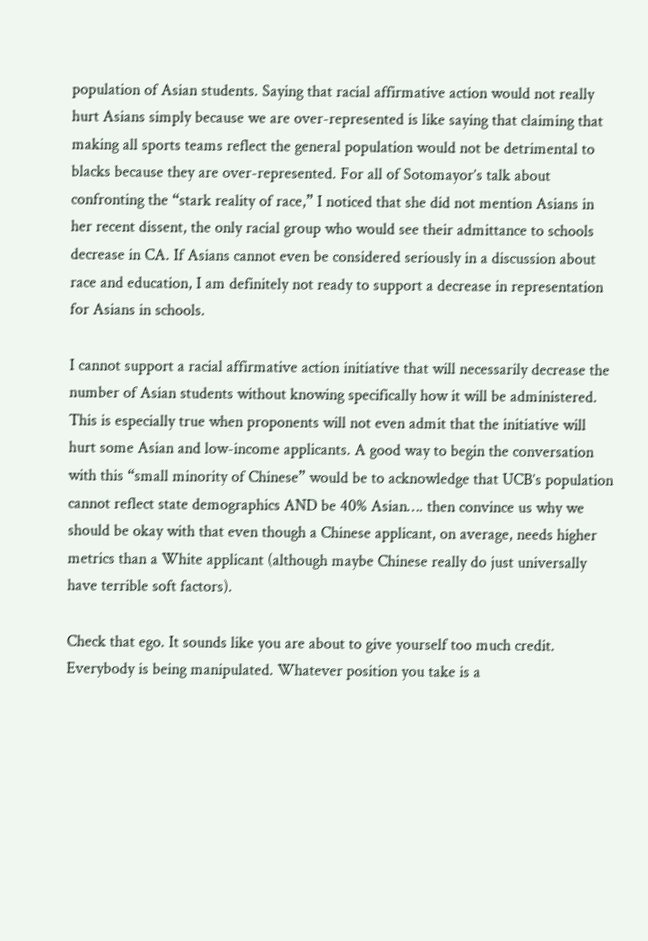population of Asian students. Saying that racial affirmative action would not really hurt Asians simply because we are over-represented is like saying that claiming that making all sports teams reflect the general population would not be detrimental to blacks because they are over-represented. For all of Sotomayor’s talk about confronting the “stark reality of race,” I noticed that she did not mention Asians in her recent dissent, the only racial group who would see their admittance to schools decrease in CA. If Asians cannot even be considered seriously in a discussion about race and education, I am definitely not ready to support a decrease in representation for Asians in schools.

I cannot support a racial affirmative action initiative that will necessarily decrease the number of Asian students without knowing specifically how it will be administered. This is especially true when proponents will not even admit that the initiative will hurt some Asian and low-income applicants. A good way to begin the conversation with this “small minority of Chinese” would be to acknowledge that UCB’s population cannot reflect state demographics AND be 40% Asian…. then convince us why we should be okay with that even though a Chinese applicant, on average, needs higher metrics than a White applicant (although maybe Chinese really do just universally have terrible soft factors).

Check that ego. It sounds like you are about to give yourself too much credit. Everybody is being manipulated. Whatever position you take is a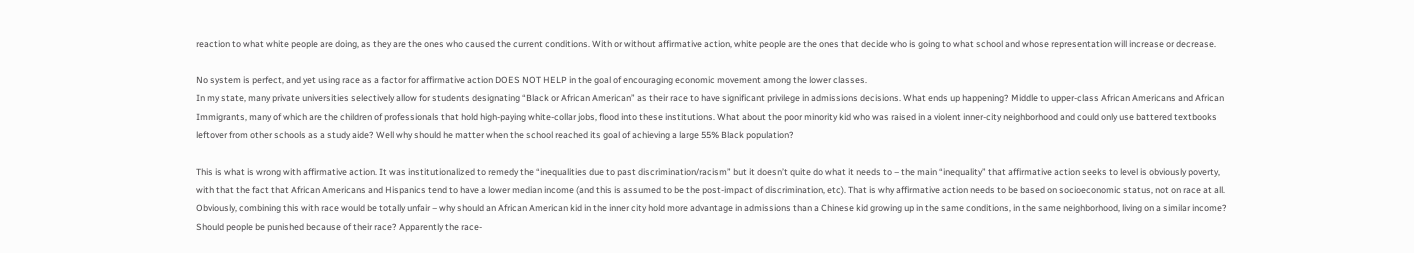reaction to what white people are doing, as they are the ones who caused the current conditions. With or without affirmative action, white people are the ones that decide who is going to what school and whose representation will increase or decrease.

No system is perfect, and yet using race as a factor for affirmative action DOES NOT HELP in the goal of encouraging economic movement among the lower classes.
In my state, many private universities selectively allow for students designating “Black or African American” as their race to have significant privilege in admissions decisions. What ends up happening? Middle to upper-class African Americans and African Immigrants, many of which are the children of professionals that hold high-paying white-collar jobs, flood into these institutions. What about the poor minority kid who was raised in a violent inner-city neighborhood and could only use battered textbooks leftover from other schools as a study aide? Well why should he matter when the school reached its goal of achieving a large 55% Black population?

This is what is wrong with affirmative action. It was institutionalized to remedy the “inequalities due to past discrimination/racism” but it doesn’t quite do what it needs to – the main “inequality” that affirmative action seeks to level is obviously poverty, with that the fact that African Americans and Hispanics tend to have a lower median income (and this is assumed to be the post-impact of discrimination, etc). That is why affirmative action needs to be based on socioeconomic status, not on race at all. Obviously, combining this with race would be totally unfair – why should an African American kid in the inner city hold more advantage in admissions than a Chinese kid growing up in the same conditions, in the same neighborhood, living on a similar income? Should people be punished because of their race? Apparently the race-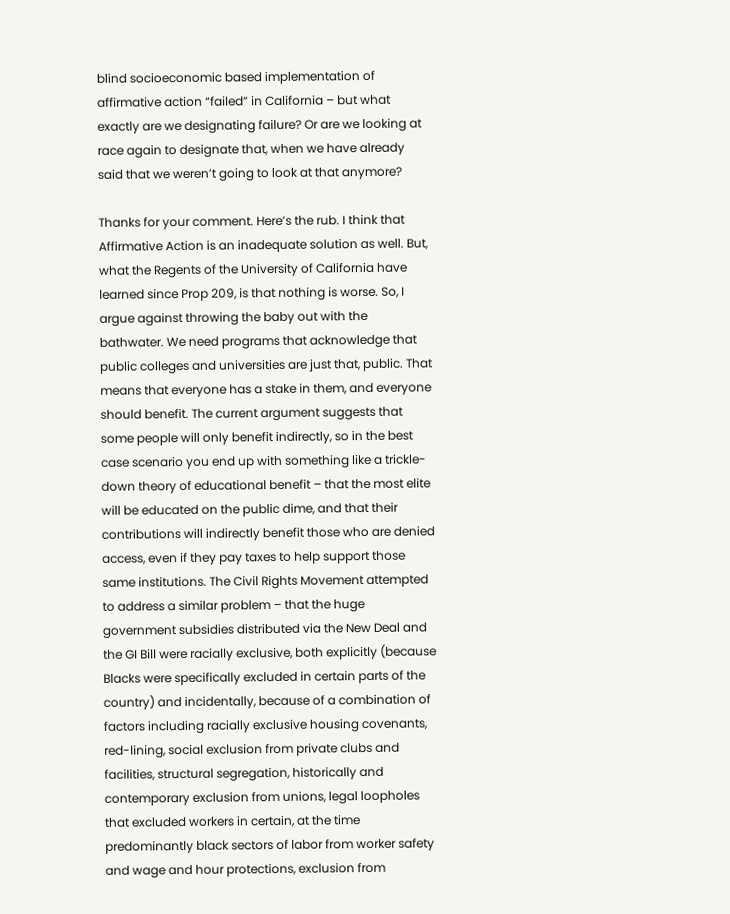blind socioeconomic based implementation of affirmative action “failed” in California – but what exactly are we designating failure? Or are we looking at race again to designate that, when we have already said that we weren’t going to look at that anymore?

Thanks for your comment. Here’s the rub. I think that Affirmative Action is an inadequate solution as well. But, what the Regents of the University of California have learned since Prop 209, is that nothing is worse. So, I argue against throwing the baby out with the bathwater. We need programs that acknowledge that public colleges and universities are just that, public. That means that everyone has a stake in them, and everyone should benefit. The current argument suggests that some people will only benefit indirectly, so in the best case scenario you end up with something like a trickle-down theory of educational benefit – that the most elite will be educated on the public dime, and that their contributions will indirectly benefit those who are denied access, even if they pay taxes to help support those same institutions. The Civil Rights Movement attempted to address a similar problem – that the huge government subsidies distributed via the New Deal and the GI Bill were racially exclusive, both explicitly (because Blacks were specifically excluded in certain parts of the country) and incidentally, because of a combination of factors including racially exclusive housing covenants, red-lining, social exclusion from private clubs and facilities, structural segregation, historically and contemporary exclusion from unions, legal loopholes that excluded workers in certain, at the time predominantly black sectors of labor from worker safety and wage and hour protections, exclusion from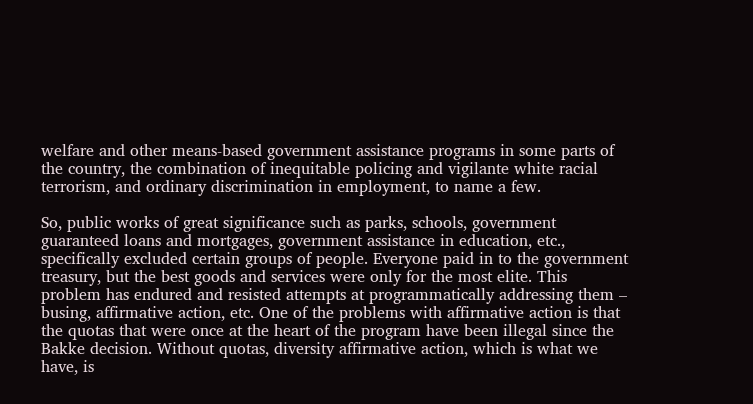welfare and other means-based government assistance programs in some parts of the country, the combination of inequitable policing and vigilante white racial terrorism, and ordinary discrimination in employment, to name a few.

So, public works of great significance such as parks, schools, government guaranteed loans and mortgages, government assistance in education, etc., specifically excluded certain groups of people. Everyone paid in to the government treasury, but the best goods and services were only for the most elite. This problem has endured and resisted attempts at programmatically addressing them – busing, affirmative action, etc. One of the problems with affirmative action is that the quotas that were once at the heart of the program have been illegal since the Bakke decision. Without quotas, diversity affirmative action, which is what we have, is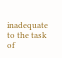inadequate to the task of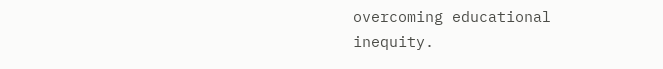overcoming educational inequity.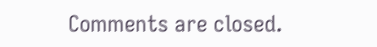Comments are closed.